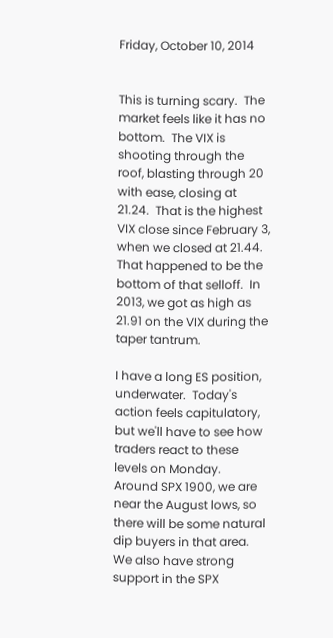Friday, October 10, 2014


This is turning scary.  The market feels like it has no bottom.  The VIX is shooting through the roof, blasting through 20 with ease, closing at 21.24.  That is the highest VIX close since February 3, when we closed at 21.44.  That happened to be the bottom of that selloff.  In 2013, we got as high as 21.91 on the VIX during the taper tantrum.

I have a long ES position, underwater.  Today's action feels capitulatory, but we'll have to see how traders react to these levels on Monday.  Around SPX 1900, we are near the August lows, so there will be some natural dip buyers in that area.  We also have strong support in the SPX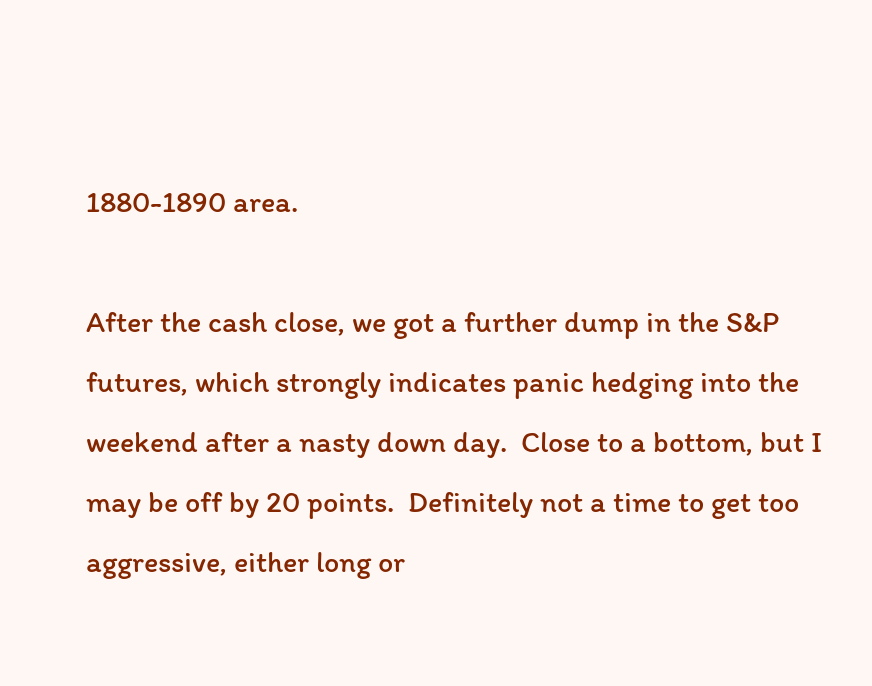1880-1890 area.

After the cash close, we got a further dump in the S&P futures, which strongly indicates panic hedging into the weekend after a nasty down day.  Close to a bottom, but I may be off by 20 points.  Definitely not a time to get too aggressive, either long or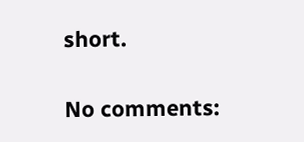short.

No comments: